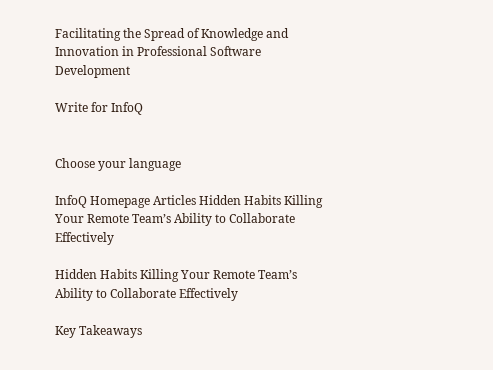Facilitating the Spread of Knowledge and Innovation in Professional Software Development

Write for InfoQ


Choose your language

InfoQ Homepage Articles Hidden Habits Killing Your Remote Team’s Ability to Collaborate Effectively

Hidden Habits Killing Your Remote Team’s Ability to Collaborate Effectively

Key Takeaways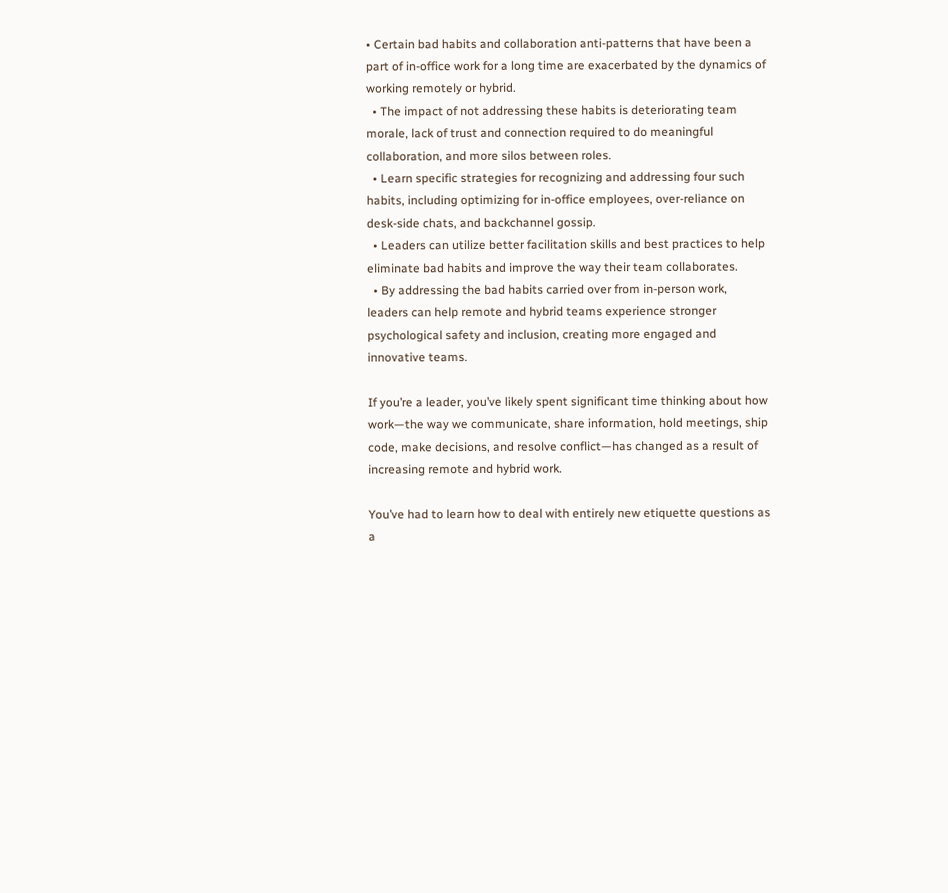• Certain bad habits and collaboration anti-patterns that have been a part of in-office work for a long time are exacerbated by the dynamics of working remotely or hybrid.
  • The impact of not addressing these habits is deteriorating team morale, lack of trust and connection required to do meaningful collaboration, and more silos between roles.
  • Learn specific strategies for recognizing and addressing four such habits, including optimizing for in-office employees, over-reliance on desk-side chats, and backchannel gossip.
  • Leaders can utilize better facilitation skills and best practices to help eliminate bad habits and improve the way their team collaborates.
  • By addressing the bad habits carried over from in-person work, leaders can help remote and hybrid teams experience stronger psychological safety and inclusion, creating more engaged and innovative teams.

If you’re a leader, you’ve likely spent significant time thinking about how work—the way we communicate, share information, hold meetings, ship code, make decisions, and resolve conflict—has changed as a result of increasing remote and hybrid work.

You’ve had to learn how to deal with entirely new etiquette questions as a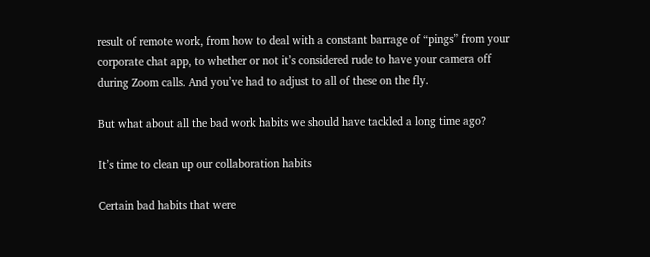result of remote work, from how to deal with a constant barrage of “pings” from your corporate chat app, to whether or not it’s considered rude to have your camera off during Zoom calls. And you’ve had to adjust to all of these on the fly.

But what about all the bad work habits we should have tackled a long time ago?

It’s time to clean up our collaboration habits

Certain bad habits that were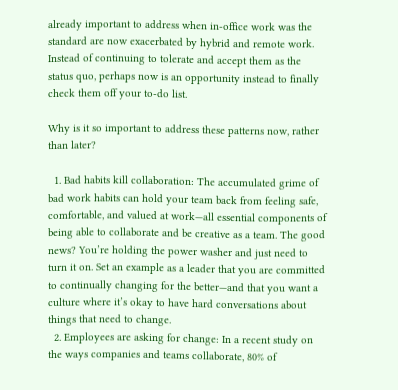already important to address when in-office work was the standard are now exacerbated by hybrid and remote work. Instead of continuing to tolerate and accept them as the status quo, perhaps now is an opportunity instead to finally check them off your to-do list.

Why is it so important to address these patterns now, rather than later?

  1. Bad habits kill collaboration: The accumulated grime of bad work habits can hold your team back from feeling safe, comfortable, and valued at work—all essential components of being able to collaborate and be creative as a team. The good news? You’re holding the power washer and just need to turn it on. Set an example as a leader that you are committed to continually changing for the better—and that you want a culture where it’s okay to have hard conversations about things that need to change.
  2. Employees are asking for change: In a recent study on the ways companies and teams collaborate, 80% of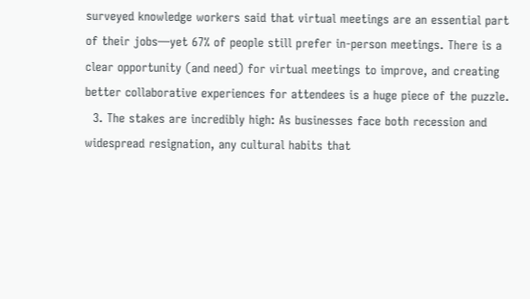surveyed knowledge workers said that virtual meetings are an essential part of their jobs—yet 67% of people still prefer in-person meetings. There is a clear opportunity (and need) for virtual meetings to improve, and creating better collaborative experiences for attendees is a huge piece of the puzzle.
  3. The stakes are incredibly high: As businesses face both recession and widespread resignation, any cultural habits that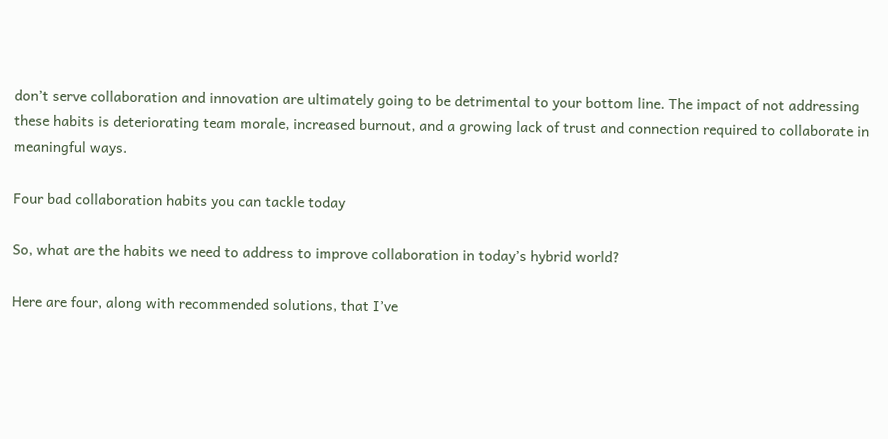don’t serve collaboration and innovation are ultimately going to be detrimental to your bottom line. The impact of not addressing these habits is deteriorating team morale, increased burnout, and a growing lack of trust and connection required to collaborate in meaningful ways.

Four bad collaboration habits you can tackle today

So, what are the habits we need to address to improve collaboration in today’s hybrid world?

Here are four, along with recommended solutions, that I’ve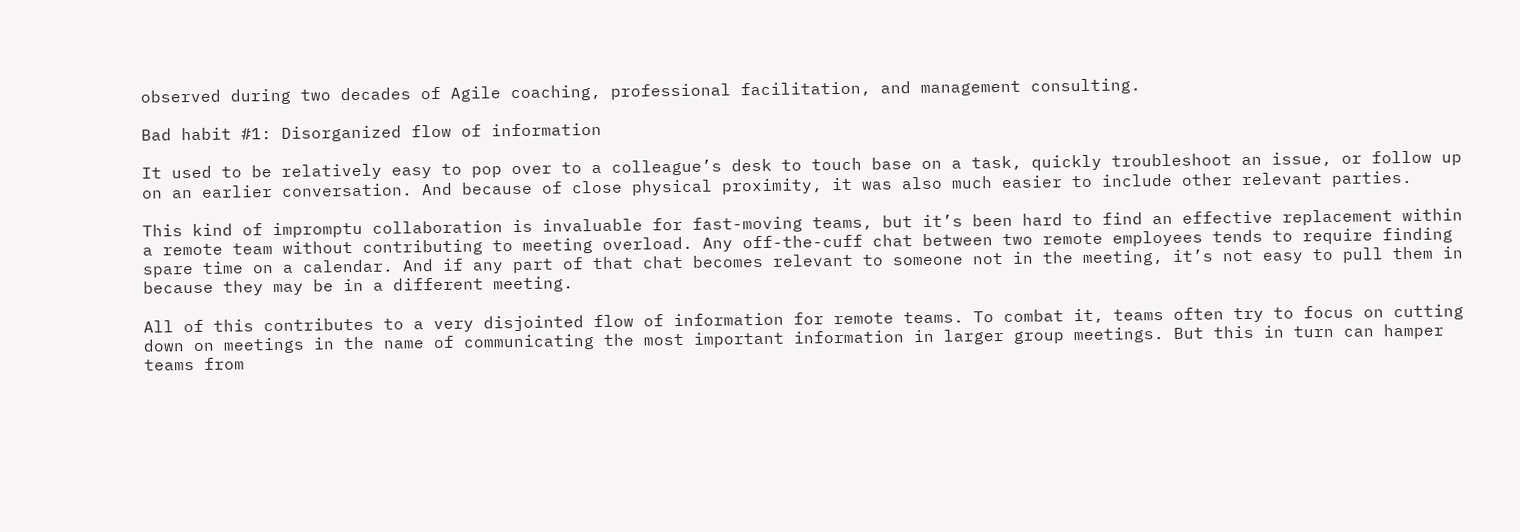observed during two decades of Agile coaching, professional facilitation, and management consulting.

Bad habit #1: Disorganized flow of information

It used to be relatively easy to pop over to a colleague’s desk to touch base on a task, quickly troubleshoot an issue, or follow up on an earlier conversation. And because of close physical proximity, it was also much easier to include other relevant parties.

This kind of impromptu collaboration is invaluable for fast-moving teams, but it’s been hard to find an effective replacement within a remote team without contributing to meeting overload. Any off-the-cuff chat between two remote employees tends to require finding spare time on a calendar. And if any part of that chat becomes relevant to someone not in the meeting, it’s not easy to pull them in because they may be in a different meeting.

All of this contributes to a very disjointed flow of information for remote teams. To combat it, teams often try to focus on cutting down on meetings in the name of communicating the most important information in larger group meetings. But this in turn can hamper teams from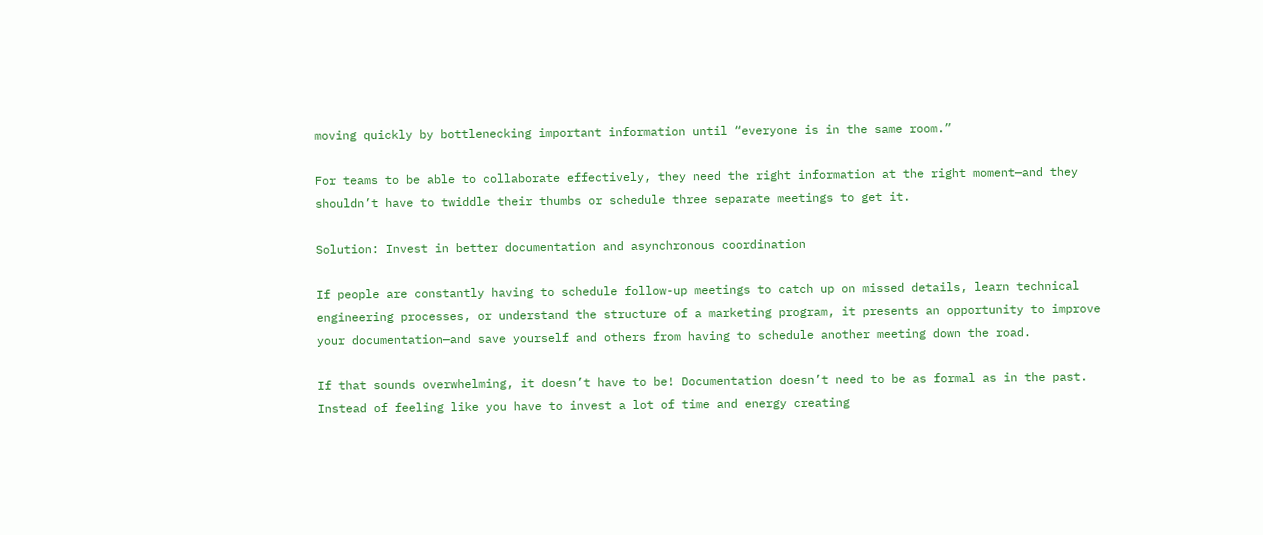moving quickly by bottlenecking important information until “everyone is in the same room.”

For teams to be able to collaborate effectively, they need the right information at the right moment—and they shouldn’t have to twiddle their thumbs or schedule three separate meetings to get it.

Solution: Invest in better documentation and asynchronous coordination

If people are constantly having to schedule follow-up meetings to catch up on missed details, learn technical engineering processes, or understand the structure of a marketing program, it presents an opportunity to improve your documentation—and save yourself and others from having to schedule another meeting down the road.

If that sounds overwhelming, it doesn’t have to be! Documentation doesn’t need to be as formal as in the past. Instead of feeling like you have to invest a lot of time and energy creating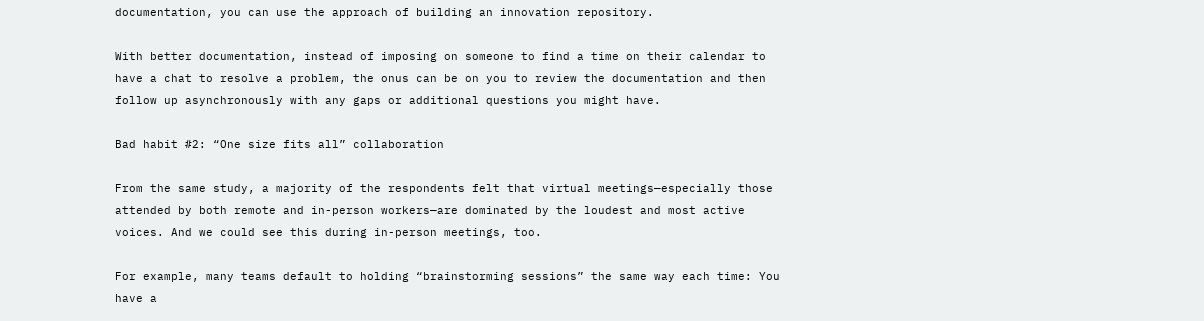documentation, you can use the approach of building an innovation repository.

With better documentation, instead of imposing on someone to find a time on their calendar to have a chat to resolve a problem, the onus can be on you to review the documentation and then follow up asynchronously with any gaps or additional questions you might have.

Bad habit #2: “One size fits all” collaboration

From the same study, a majority of the respondents felt that virtual meetings—especially those attended by both remote and in-person workers—are dominated by the loudest and most active voices. And we could see this during in-person meetings, too.

For example, many teams default to holding “brainstorming sessions” the same way each time: You have a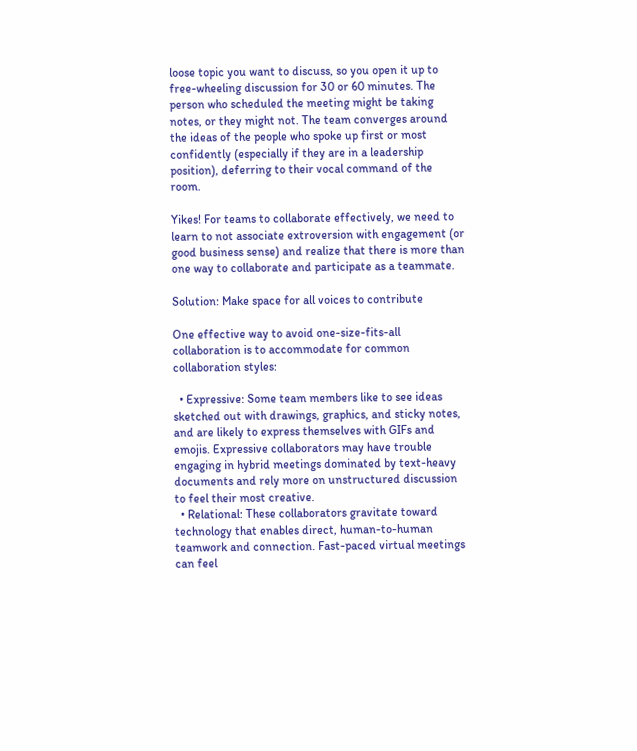loose topic you want to discuss, so you open it up to free-wheeling discussion for 30 or 60 minutes. The person who scheduled the meeting might be taking notes, or they might not. The team converges around the ideas of the people who spoke up first or most confidently (especially if they are in a leadership position), deferring to their vocal command of the room.

Yikes! For teams to collaborate effectively, we need to learn to not associate extroversion with engagement (or good business sense) and realize that there is more than one way to collaborate and participate as a teammate.

Solution: Make space for all voices to contribute

One effective way to avoid one-size-fits-all collaboration is to accommodate for common collaboration styles:

  • Expressive: Some team members like to see ideas sketched out with drawings, graphics, and sticky notes, and are likely to express themselves with GIFs and emojis. Expressive collaborators may have trouble engaging in hybrid meetings dominated by text-heavy documents and rely more on unstructured discussion to feel their most creative.
  • Relational: These collaborators gravitate toward technology that enables direct, human-to-human teamwork and connection. Fast-paced virtual meetings can feel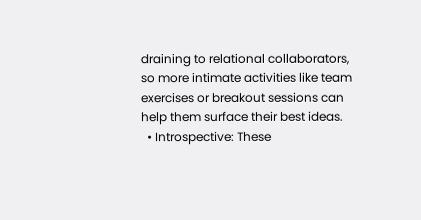draining to relational collaborators, so more intimate activities like team exercises or breakout sessions can help them surface their best ideas.
  • Introspective: These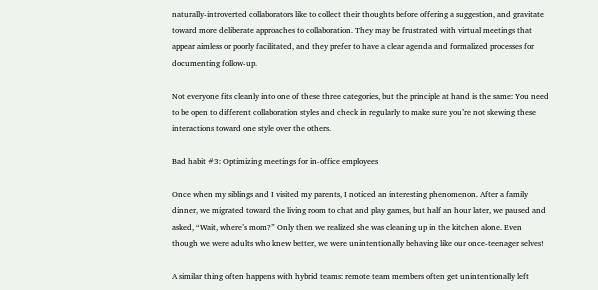naturally-introverted collaborators like to collect their thoughts before offering a suggestion, and gravitate toward more deliberate approaches to collaboration. They may be frustrated with virtual meetings that appear aimless or poorly facilitated, and they prefer to have a clear agenda and formalized processes for documenting follow-up.

Not everyone fits cleanly into one of these three categories, but the principle at hand is the same: You need to be open to different collaboration styles and check in regularly to make sure you’re not skewing these interactions toward one style over the others.

Bad habit #3: Optimizing meetings for in-office employees

Once when my siblings and I visited my parents, I noticed an interesting phenomenon. After a family dinner, we migrated toward the living room to chat and play games, but half an hour later, we paused and asked, “Wait, where’s mom?” Only then we realized she was cleaning up in the kitchen alone. Even though we were adults who knew better, we were unintentionally behaving like our once-teenager selves!

A similar thing often happens with hybrid teams: remote team members often get unintentionally left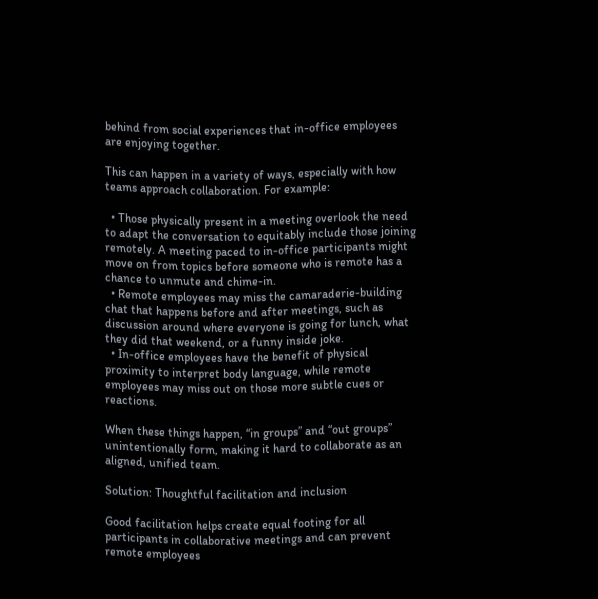behind from social experiences that in-office employees are enjoying together.

This can happen in a variety of ways, especially with how teams approach collaboration. For example:

  • Those physically present in a meeting overlook the need to adapt the conversation to equitably include those joining remotely. A meeting paced to in-office participants might move on from topics before someone who is remote has a chance to unmute and chime-in.
  • Remote employees may miss the camaraderie-building chat that happens before and after meetings, such as discussion around where everyone is going for lunch, what they did that weekend, or a funny inside joke.
  • In-office employees have the benefit of physical proximity to interpret body language, while remote employees may miss out on those more subtle cues or reactions.

When these things happen, “in groups” and “out groups” unintentionally form, making it hard to collaborate as an aligned, unified team.

Solution: Thoughtful facilitation and inclusion

Good facilitation helps create equal footing for all participants in collaborative meetings and can prevent remote employees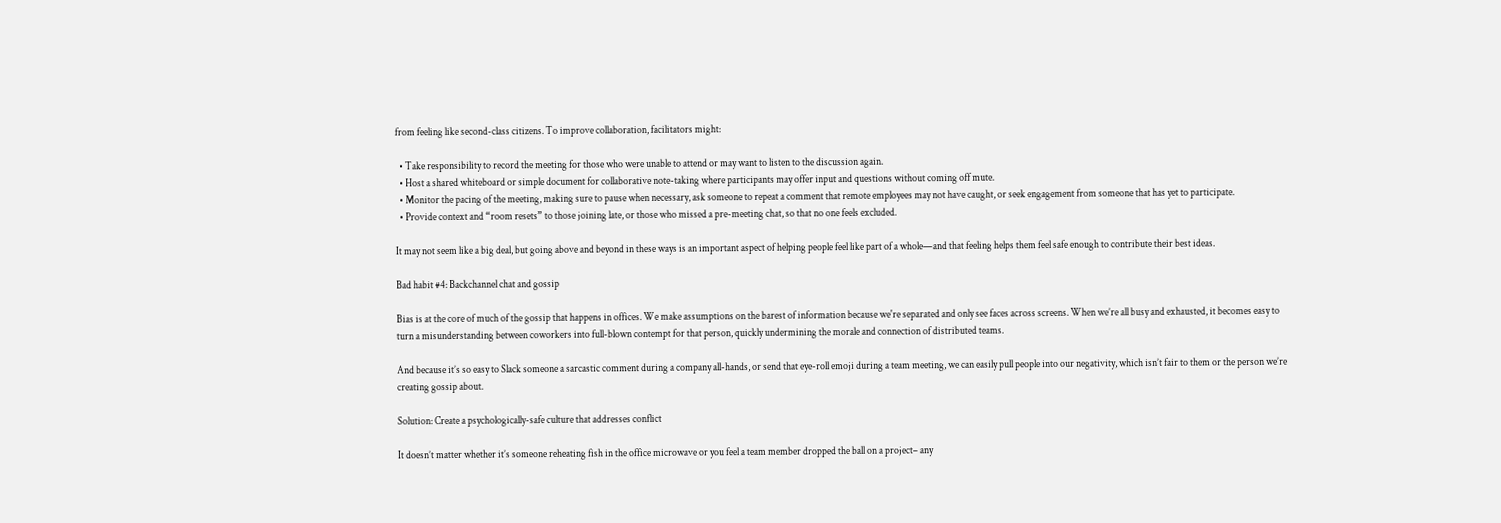from feeling like second-class citizens. To improve collaboration, facilitators might:

  • Take responsibility to record the meeting for those who were unable to attend or may want to listen to the discussion again.
  • Host a shared whiteboard or simple document for collaborative note-taking where participants may offer input and questions without coming off mute.
  • Monitor the pacing of the meeting, making sure to pause when necessary, ask someone to repeat a comment that remote employees may not have caught, or seek engagement from someone that has yet to participate.
  • Provide context and “room resets” to those joining late, or those who missed a pre-meeting chat, so that no one feels excluded.

It may not seem like a big deal, but going above and beyond in these ways is an important aspect of helping people feel like part of a whole—and that feeling helps them feel safe enough to contribute their best ideas.

Bad habit #4: Backchannel chat and gossip

Bias is at the core of much of the gossip that happens in offices. We make assumptions on the barest of information because we're separated and only see faces across screens. When we’re all busy and exhausted, it becomes easy to turn a misunderstanding between coworkers into full-blown contempt for that person, quickly undermining the morale and connection of distributed teams.

And because it’s so easy to Slack someone a sarcastic comment during a company all-hands, or send that eye-roll emoji during a team meeting, we can easily pull people into our negativity, which isn’t fair to them or the person we’re creating gossip about.

Solution: Create a psychologically-safe culture that addresses conflict

It doesn’t matter whether it’s someone reheating fish in the office microwave or you feel a team member dropped the ball on a project– any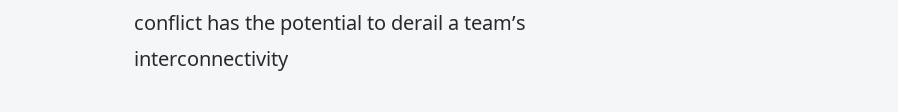conflict has the potential to derail a team’s interconnectivity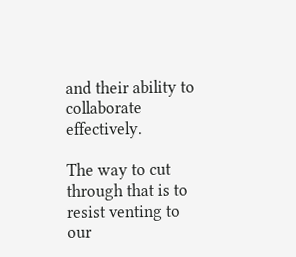and their ability to collaborate effectively.

The way to cut through that is to resist venting to our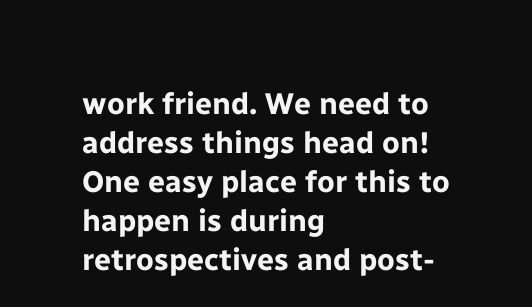work friend. We need to address things head on! One easy place for this to happen is during retrospectives and post-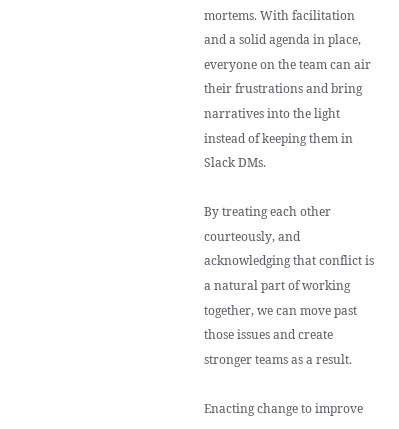mortems. With facilitation and a solid agenda in place, everyone on the team can air their frustrations and bring narratives into the light instead of keeping them in Slack DMs.

By treating each other courteously, and acknowledging that conflict is a natural part of working together, we can move past those issues and create stronger teams as a result.

Enacting change to improve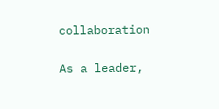collaboration

As a leader,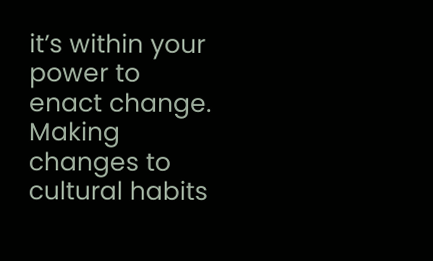it’s within your power to enact change. Making changes to cultural habits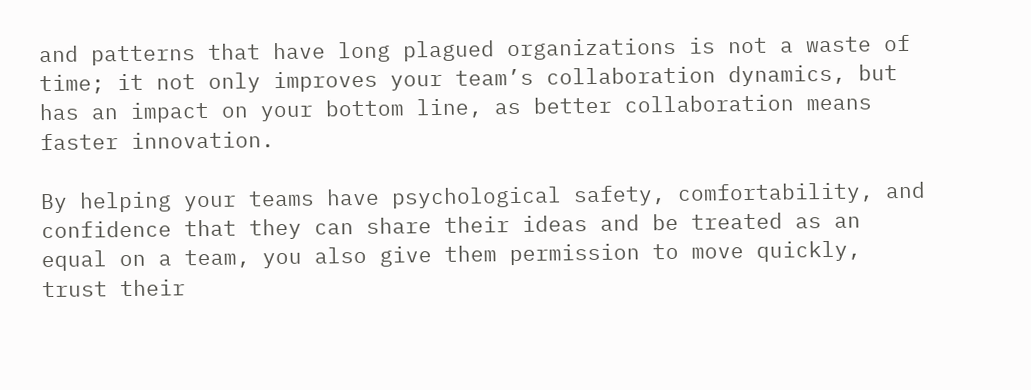and patterns that have long plagued organizations is not a waste of time; it not only improves your team’s collaboration dynamics, but has an impact on your bottom line, as better collaboration means faster innovation.

By helping your teams have psychological safety, comfortability, and confidence that they can share their ideas and be treated as an equal on a team, you also give them permission to move quickly, trust their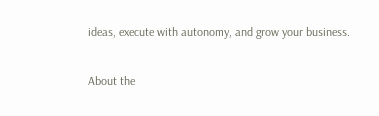ideas, execute with autonomy, and grow your business.

About the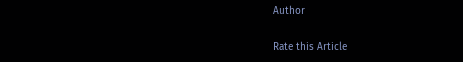Author

Rate this Article